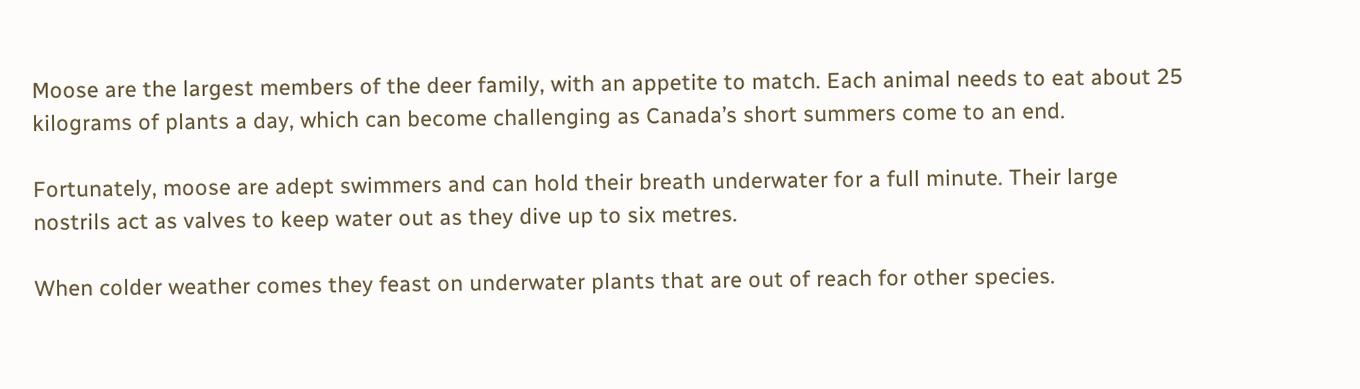Moose are the largest members of the deer family, with an appetite to match. Each animal needs to eat about 25 kilograms of plants a day, which can become challenging as Canada’s short summers come to an end.

Fortunately, moose are adept swimmers and can hold their breath underwater for a full minute. Their large nostrils act as valves to keep water out as they dive up to six metres.

When colder weather comes they feast on underwater plants that are out of reach for other species.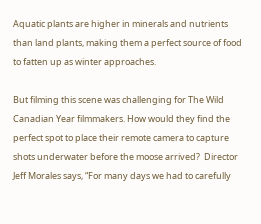Aquatic plants are higher in minerals and nutrients than land plants, making them a perfect source of food to fatten up as winter approaches.

But filming this scene was challenging for The Wild Canadian Year filmmakers. How would they find the perfect spot to place their remote camera to capture shots underwater before the moose arrived?  Director Jeff Morales says, “For many days we had to carefully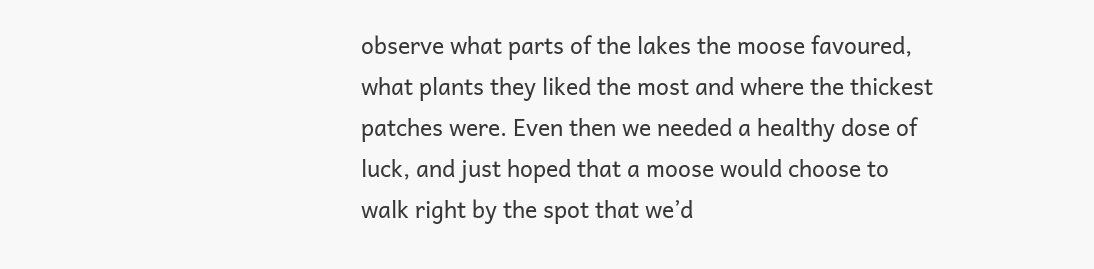observe what parts of the lakes the moose favoured, what plants they liked the most and where the thickest patches were. Even then we needed a healthy dose of luck, and just hoped that a moose would choose to walk right by the spot that we’d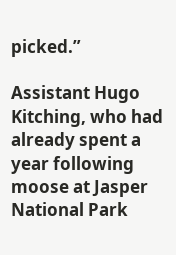picked.”

Assistant Hugo Kitching, who had already spent a year following moose at Jasper National Park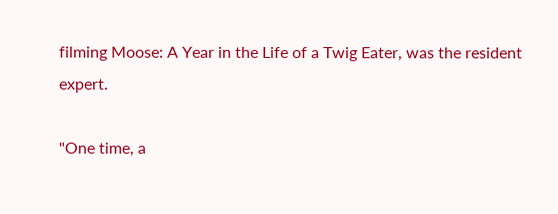filming Moose: A Year in the Life of a Twig Eater, was the resident expert.

"One time, a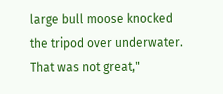large bull moose knocked the tripod over underwater. That was not great,"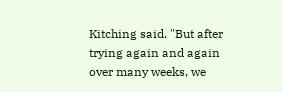Kitching said. "But after trying again and again over many weeks, we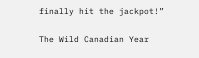finally hit the jackpot!”

The Wild Canadian Year